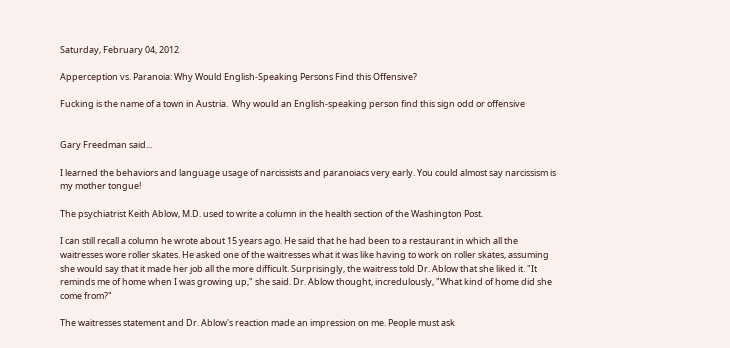Saturday, February 04, 2012

Apperception vs. Paranoia: Why Would English-Speaking Persons Find this Offensive?

Fucking is the name of a town in Austria.  Why would an English-speaking person find this sign odd or offensive


Gary Freedman said...

I learned the behaviors and language usage of narcissists and paranoiacs very early. You could almost say narcissism is my mother tongue!

The psychiatrist Keith Ablow, M.D. used to write a column in the health section of the Washington Post.

I can still recall a column he wrote about 15 years ago. He said that he had been to a restaurant in which all the waitresses wore roller skates. He asked one of the waitresses what it was like having to work on roller skates, assuming she would say that it made her job all the more difficult. Surprisingly, the waitress told Dr. Ablow that she liked it. "It reminds me of home when I was growing up," she said. Dr. Ablow thought, incredulously, "What kind of home did she come from?"

The waitresses statement and Dr. Ablow's reaction made an impression on me. People must ask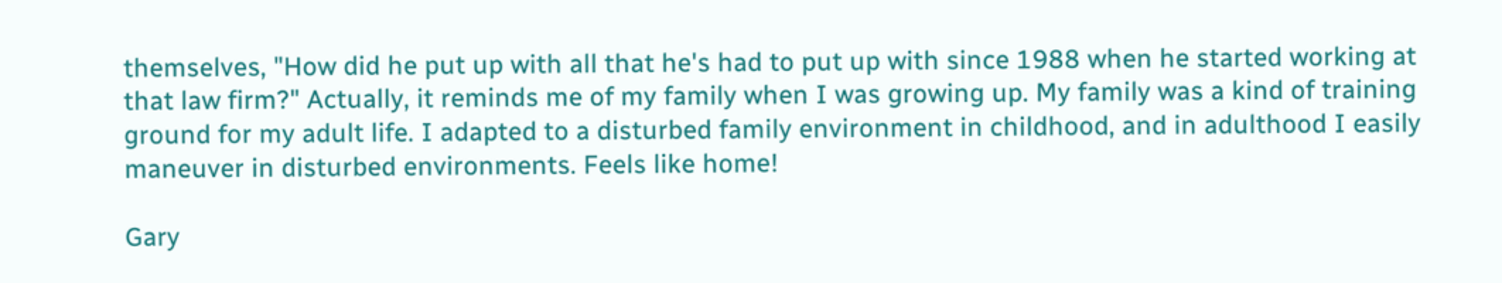themselves, "How did he put up with all that he's had to put up with since 1988 when he started working at that law firm?" Actually, it reminds me of my family when I was growing up. My family was a kind of training ground for my adult life. I adapted to a disturbed family environment in childhood, and in adulthood I easily maneuver in disturbed environments. Feels like home!

Gary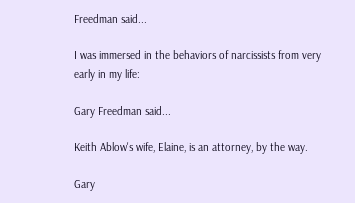Freedman said...

I was immersed in the behaviors of narcissists from very early in my life:

Gary Freedman said...

Keith Ablow's wife, Elaine, is an attorney, by the way.

Gary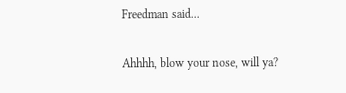Freedman said...

Ahhhh, blow your nose, will ya?